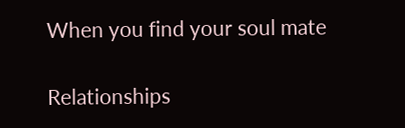When you find your soul mate

Relationships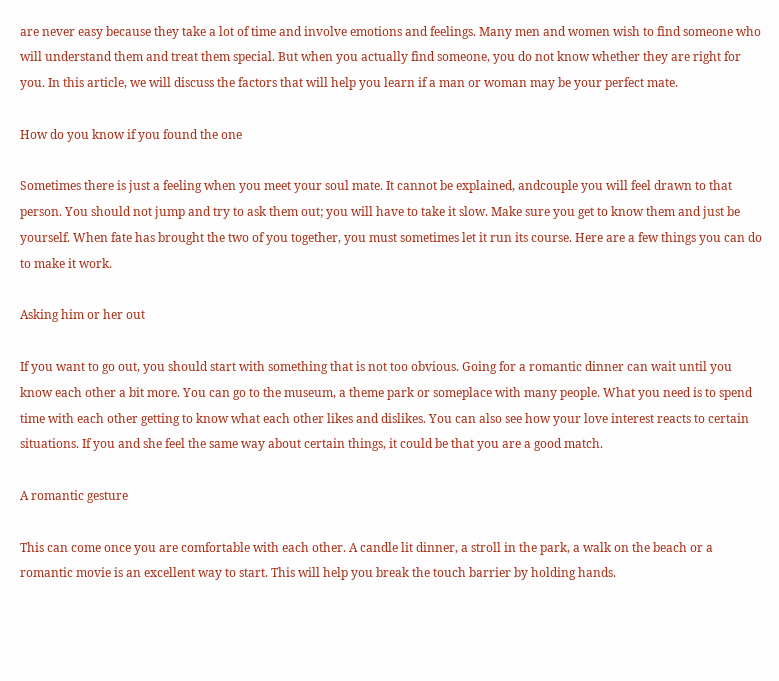are never easy because they take a lot of time and involve emotions and feelings. Many men and women wish to find someone who will understand them and treat them special. But when you actually find someone, you do not know whether they are right for you. In this article, we will discuss the factors that will help you learn if a man or woman may be your perfect mate.

How do you know if you found the one

Sometimes there is just a feeling when you meet your soul mate. It cannot be explained, andcouple you will feel drawn to that person. You should not jump and try to ask them out; you will have to take it slow. Make sure you get to know them and just be yourself. When fate has brought the two of you together, you must sometimes let it run its course. Here are a few things you can do to make it work.

Asking him or her out

If you want to go out, you should start with something that is not too obvious. Going for a romantic dinner can wait until you know each other a bit more. You can go to the museum, a theme park or someplace with many people. What you need is to spend time with each other getting to know what each other likes and dislikes. You can also see how your love interest reacts to certain situations. If you and she feel the same way about certain things, it could be that you are a good match.

A romantic gesture

This can come once you are comfortable with each other. A candle lit dinner, a stroll in the park, a walk on the beach or a romantic movie is an excellent way to start. This will help you break the touch barrier by holding hands.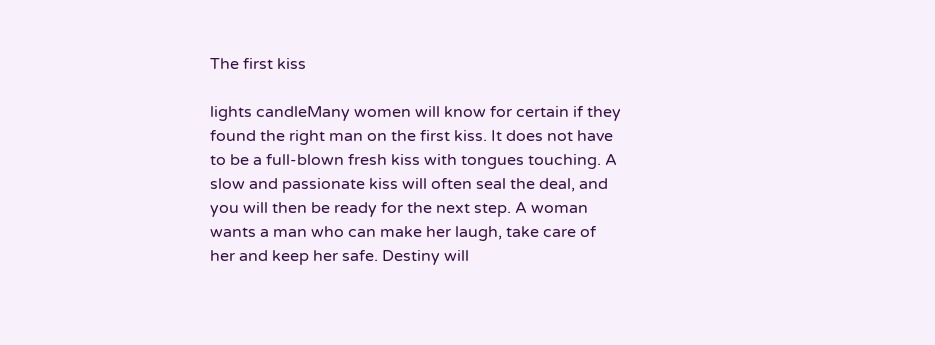The first kiss

lights candleMany women will know for certain if they found the right man on the first kiss. It does not have to be a full-blown fresh kiss with tongues touching. A slow and passionate kiss will often seal the deal, and you will then be ready for the next step. A woman wants a man who can make her laugh, take care of her and keep her safe. Destiny will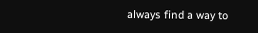always find a way to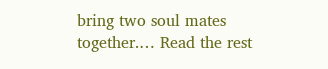bring two soul mates together.… Read the rest